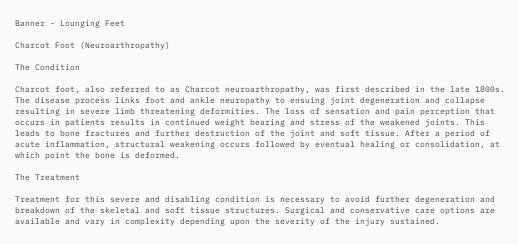Banner - Lounging Feet

Charcot Foot (Neuroarthropathy)

The Condition

Charcot foot, also referred to as Charcot neuroarthropathy, was first described in the late 1800s. The disease process links foot and ankle neuropathy to ensuing joint degeneration and collapse resulting in severe limb threatening deformities. The loss of sensation and pain perception that occurs in patients results in continued weight bearing and stress of the weakened joints. This leads to bone fractures and further destruction of the joint and soft tissue. After a period of acute inflammation, structural weakening occurs followed by eventual healing or consolidation, at which point the bone is deformed.

The Treatment

Treatment for this severe and disabling condition is necessary to avoid further degeneration and breakdown of the skeletal and soft tissue structures. Surgical and conservative care options are available and vary in complexity depending upon the severity of the injury sustained.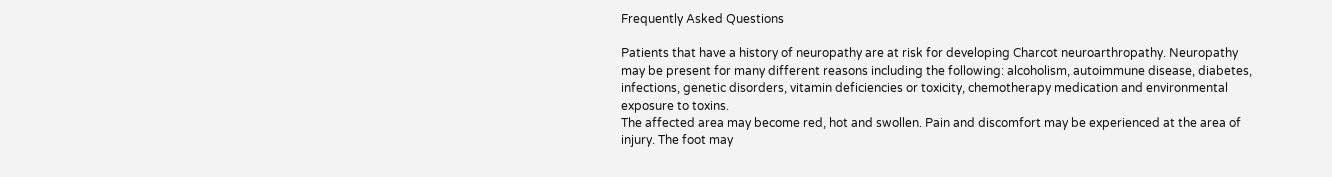Frequently Asked Questions

Patients that have a history of neuropathy are at risk for developing Charcot neuroarthropathy. Neuropathy may be present for many different reasons including the following: alcoholism, autoimmune disease, diabetes, infections, genetic disorders, vitamin deficiencies or toxicity, chemotherapy medication and environmental exposure to toxins.
The affected area may become red, hot and swollen. Pain and discomfort may be experienced at the area of injury. The foot may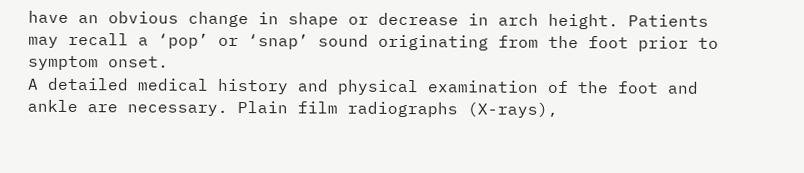have an obvious change in shape or decrease in arch height. Patients may recall a ‘pop’ or ‘snap’ sound originating from the foot prior to symptom onset.
A detailed medical history and physical examination of the foot and ankle are necessary. Plain film radiographs (X-rays),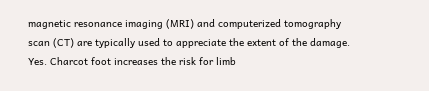magnetic resonance imaging (MRI) and computerized tomography scan (CT) are typically used to appreciate the extent of the damage.
Yes. Charcot foot increases the risk for limb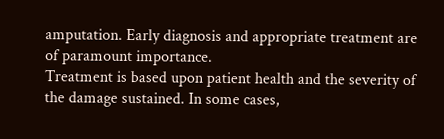amputation. Early diagnosis and appropriate treatment are of paramount importance.
Treatment is based upon patient health and the severity of the damage sustained. In some cases,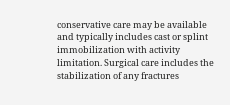conservative care may be available and typically includes cast or splint immobilization with activity limitation. Surgical care includes the stabilization of any fractures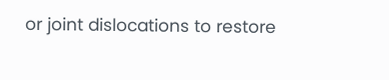or joint dislocations to restore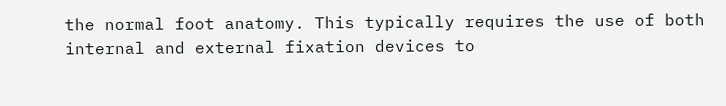the normal foot anatomy. This typically requires the use of both internal and external fixation devices to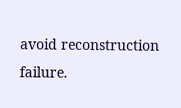avoid reconstruction failure.